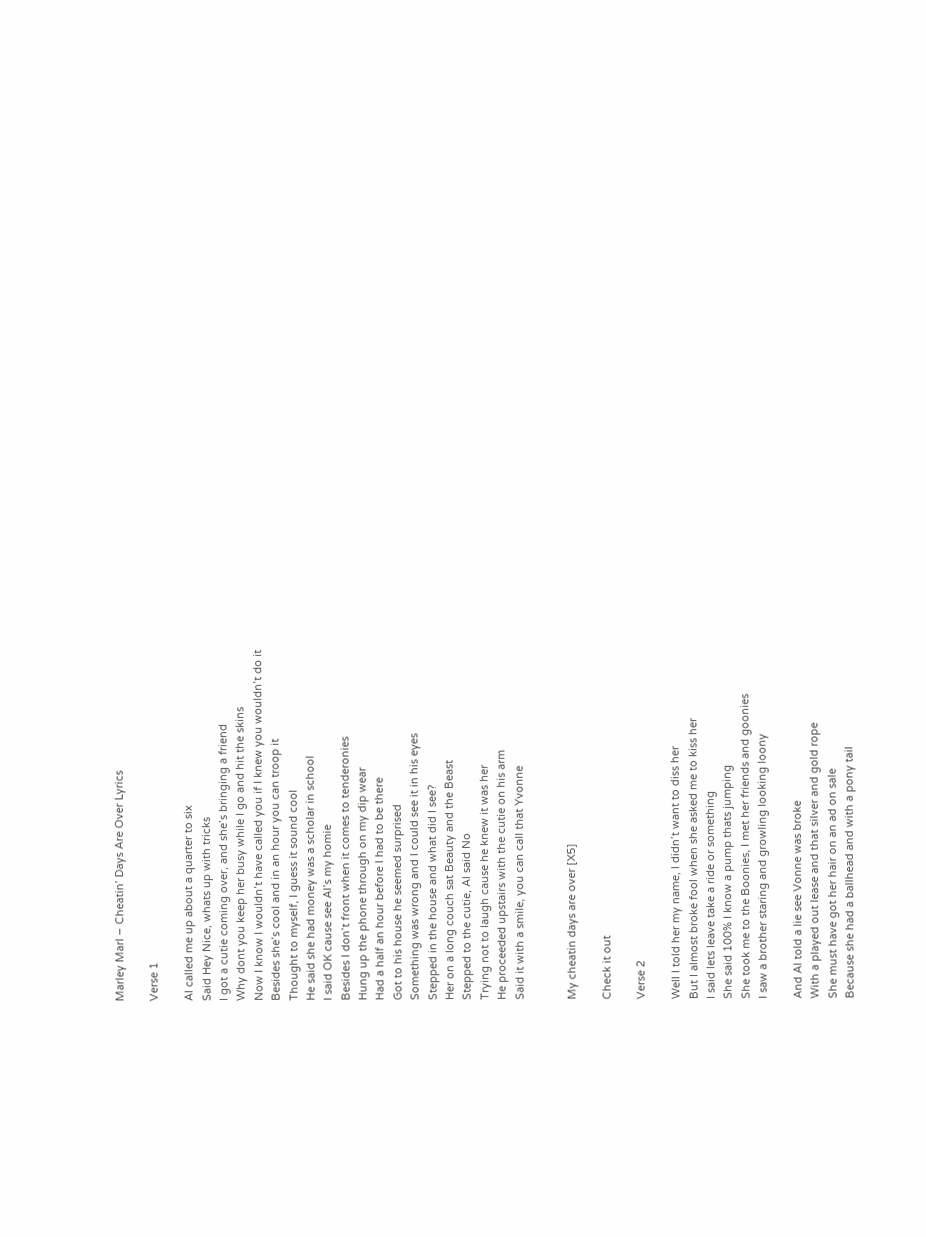Marley Marl – Cheatin’ Days Are Over Lyrics

Verse 1

Al called me up about a quarter to six
Said Hey Nice, whats up with tricks
I got a cutie coming over, and she’s bringing a friend
Why dont you keep her busy while I go and hit the skins
Now I know I wouldn’t have called you if I knew you wouldn’t do it
Besides she’s cool and in an hour you can troop it
Thought to myself, I guess it sound cool
He said she had money was a scholar in school
I said OK cause see Al’s my homie
Besides I don’t front when it comes to tenderonies
Hung up the phone through on my dip wear
Had a half an hour before I had to be there
Got to his house he seemed surprised
Something was wrong and I could see it in his eyes
Stepped in the house and what did I see?
Her on a long couch sat Beauty and the Beast
Stepped to the cutie, Al said No
Trying not to laugh cause he knew it was her
He proceeded upstairs with the cutie on his arm
Said it with a smile, you can call that Yvonne


My cheatin days are over [X5]

Check it out

Verse 2

Well I told her my name, I didn’t want to diss her
But I almost broke fool when she asked me to kiss her
I said lets leave take a ride or something
She said 100% I know a pump thats jumping
She took me to the Boonies, I met her friends and goonies
I saw a brother staring and growling looking loony

And Al told a lie see Vonne was broke
With a played out lease and that silver and gold rope
She must have got her hair on an ad on sale
Because she had a ballhead and with a pony tail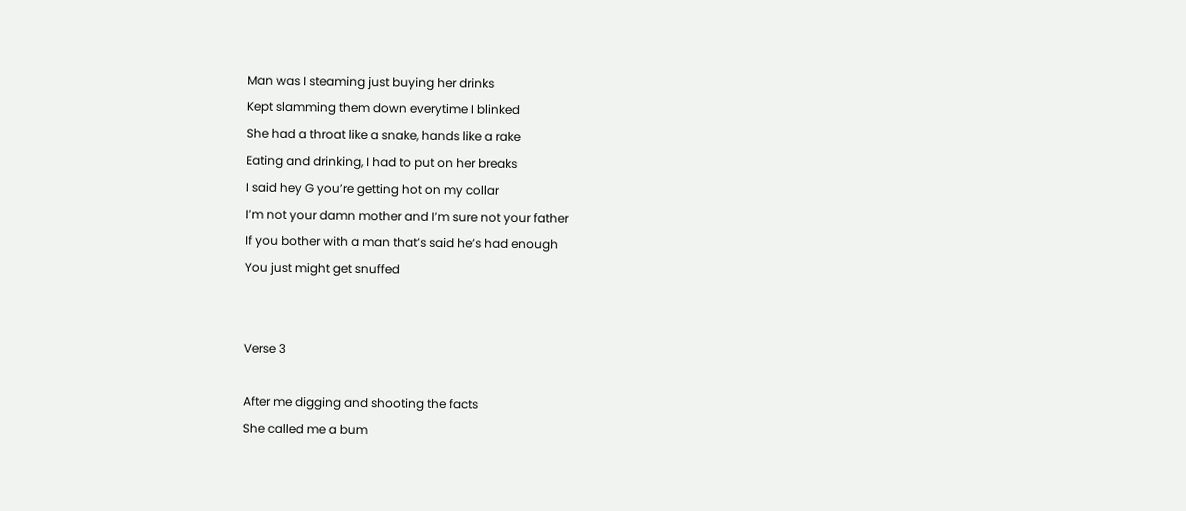Man was I steaming just buying her drinks
Kept slamming them down everytime I blinked
She had a throat like a snake, hands like a rake
Eating and drinking, I had to put on her breaks
I said hey G you’re getting hot on my collar
I’m not your damn mother and I’m sure not your father
If you bother with a man that’s said he’s had enough
You just might get snuffed


Verse 3

After me digging and shooting the facts
She called me a bum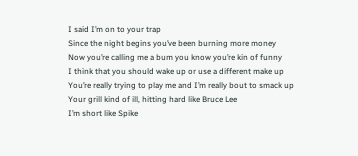I said I’m on to your trap
Since the night begins you’ve been burning more money
Now you’re calling me a bum you know you’re kin of funny
I think that you should wake up or use a different make up
You’re really trying to play me and I’m really bout to smack up
Your grill kind of ill, hitting hard like Bruce Lee
I’m short like Spike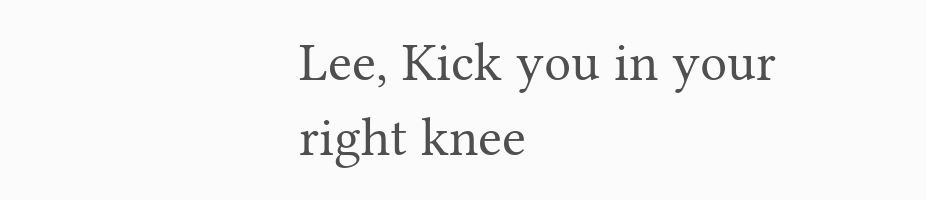Lee, Kick you in your right knee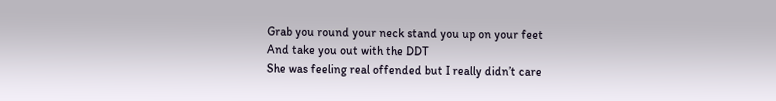Grab you round your neck stand you up on your feet
And take you out with the DDT
She was feeling real offended but I really didn’t care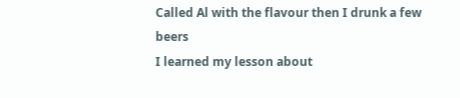Called Al with the flavour then I drunk a few beers
I learned my lesson about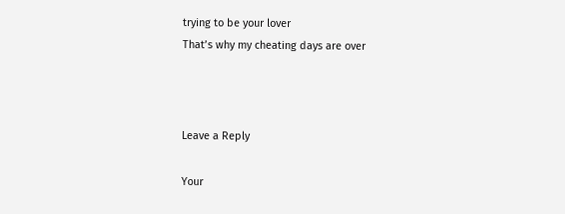trying to be your lover
That’s why my cheating days are over



Leave a Reply

Your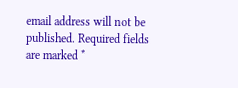email address will not be published. Required fields are marked *